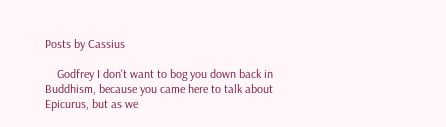Posts by Cassius

    Godfrey I don't want to bog you down back in Buddhism, because you came here to talk about Epicurus, but as we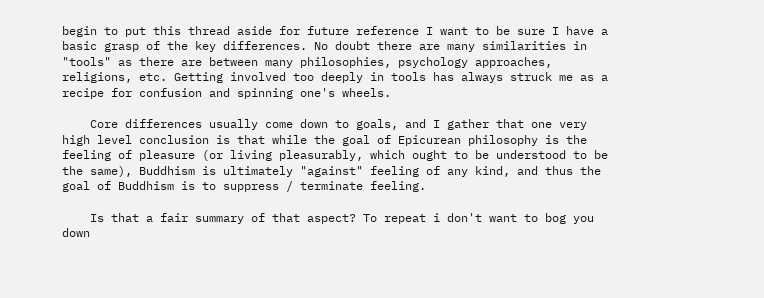begin to put this thread aside for future reference I want to be sure I have a basic grasp of the key differences. No doubt there are many similarities in "tools" as there are between many philosophies, psychology approaches, religions, etc. Getting involved too deeply in tools has always struck me as a recipe for confusion and spinning one's wheels.

    Core differences usually come down to goals, and I gather that one very high level conclusion is that while the goal of Epicurean philosophy is the feeling of pleasure (or living pleasurably, which ought to be understood to be the same), Buddhism is ultimately "against" feeling of any kind, and thus the goal of Buddhism is to suppress / terminate feeling.

    Is that a fair summary of that aspect? To repeat i don't want to bog you down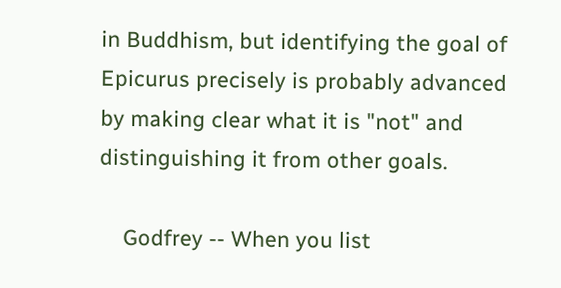in Buddhism, but identifying the goal of Epicurus precisely is probably advanced by making clear what it is "not" and distinguishing it from other goals.

    Godfrey -- When you list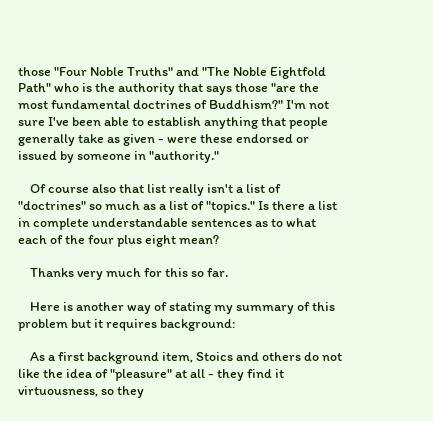those "Four Noble Truths" and "The Noble Eightfold Path" who is the authority that says those "are the most fundamental doctrines of Buddhism?" I'm not sure I've been able to establish anything that people generally take as given - were these endorsed or issued by someone in "authority."

    Of course also that list really isn't a list of "doctrines" so much as a list of "topics." Is there a list in complete understandable sentences as to what each of the four plus eight mean?

    Thanks very much for this so far.

    Here is another way of stating my summary of this problem but it requires background:

    As a first background item, Stoics and others do not like the idea of "pleasure" at all - they find it virtuousness, so they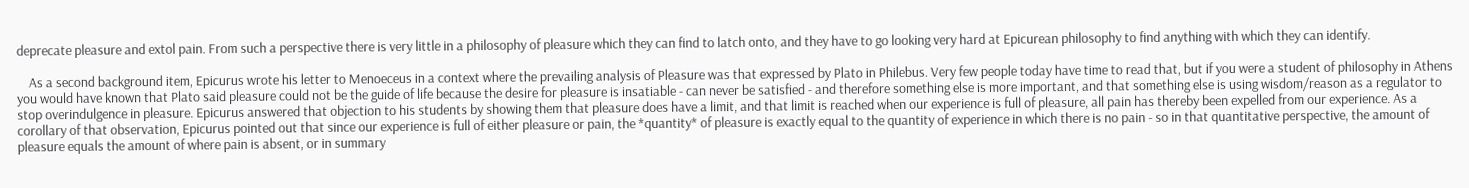deprecate pleasure and extol pain. From such a perspective there is very little in a philosophy of pleasure which they can find to latch onto, and they have to go looking very hard at Epicurean philosophy to find anything with which they can identify.

    As a second background item, Epicurus wrote his letter to Menoeceus in a context where the prevailing analysis of Pleasure was that expressed by Plato in Philebus. Very few people today have time to read that, but if you were a student of philosophy in Athens you would have known that Plato said pleasure could not be the guide of life because the desire for pleasure is insatiable - can never be satisfied - and therefore something else is more important, and that something else is using wisdom/reason as a regulator to stop overindulgence in pleasure. Epicurus answered that objection to his students by showing them that pleasure does have a limit, and that limit is reached when our experience is full of pleasure, all pain has thereby been expelled from our experience. As a corollary of that observation, Epicurus pointed out that since our experience is full of either pleasure or pain, the *quantity* of pleasure is exactly equal to the quantity of experience in which there is no pain - so in that quantitative perspective, the amount of pleasure equals the amount of where pain is absent, or in summary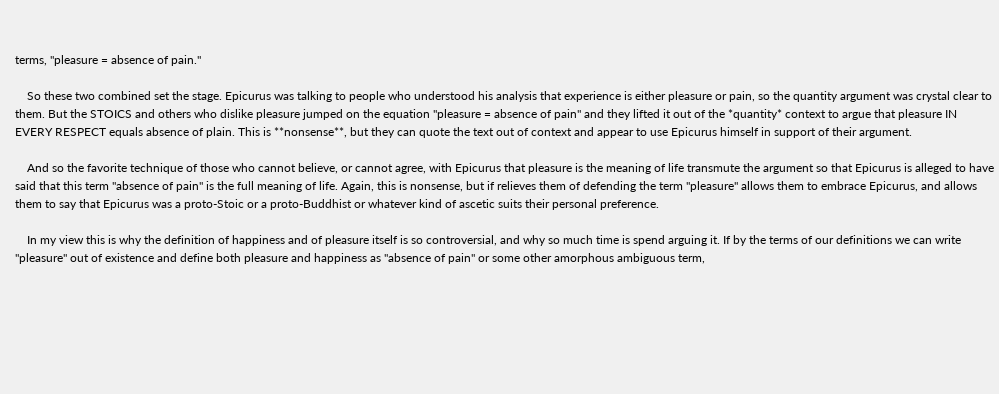terms, "pleasure = absence of pain."

    So these two combined set the stage. Epicurus was talking to people who understood his analysis that experience is either pleasure or pain, so the quantity argument was crystal clear to them. But the STOICS and others who dislike pleasure jumped on the equation "pleasure = absence of pain" and they lifted it out of the *quantity* context to argue that pleasure IN EVERY RESPECT equals absence of plain. This is **nonsense**, but they can quote the text out of context and appear to use Epicurus himself in support of their argument.

    And so the favorite technique of those who cannot believe, or cannot agree, with Epicurus that pleasure is the meaning of life transmute the argument so that Epicurus is alleged to have said that this term "absence of pain" is the full meaning of life. Again, this is nonsense, but if relieves them of defending the term "pleasure" allows them to embrace Epicurus, and allows them to say that Epicurus was a proto-Stoic or a proto-Buddhist or whatever kind of ascetic suits their personal preference.

    In my view this is why the definition of happiness and of pleasure itself is so controversial, and why so much time is spend arguing it. If by the terms of our definitions we can write "pleasure" out of existence and define both pleasure and happiness as "absence of pain" or some other amorphous ambiguous term,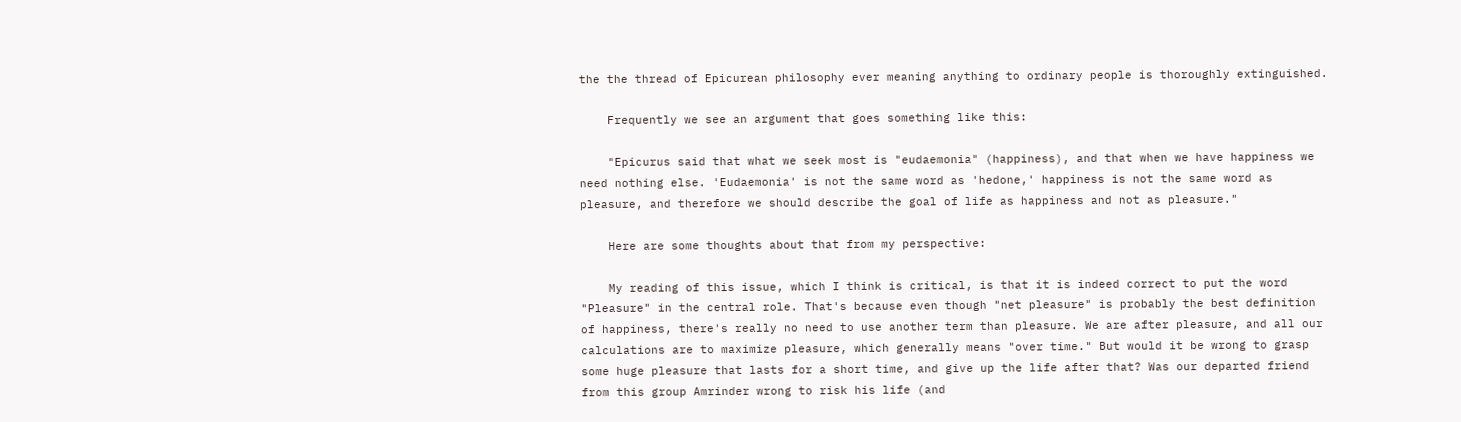the the thread of Epicurean philosophy ever meaning anything to ordinary people is thoroughly extinguished.

    Frequently we see an argument that goes something like this:

    "Epicurus said that what we seek most is "eudaemonia" (happiness), and that when we have happiness we need nothing else. 'Eudaemonia' is not the same word as 'hedone,' happiness is not the same word as pleasure, and therefore we should describe the goal of life as happiness and not as pleasure."

    Here are some thoughts about that from my perspective:

    My reading of this issue, which I think is critical, is that it is indeed correct to put the word "Pleasure" in the central role. That's because even though "net pleasure" is probably the best definition of happiness, there's really no need to use another term than pleasure. We are after pleasure, and all our calculations are to maximize pleasure, which generally means "over time." But would it be wrong to grasp some huge pleasure that lasts for a short time, and give up the life after that? Was our departed friend from this group Amrinder wrong to risk his life (and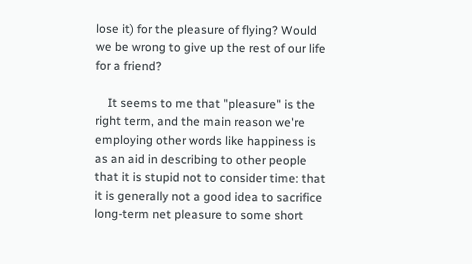lose it) for the pleasure of flying? Would we be wrong to give up the rest of our life for a friend?

    It seems to me that "pleasure" is the right term, and the main reason we're employing other words like happiness is as an aid in describing to other people that it is stupid not to consider time: that it is generally not a good idea to sacrifice long-term net pleasure to some short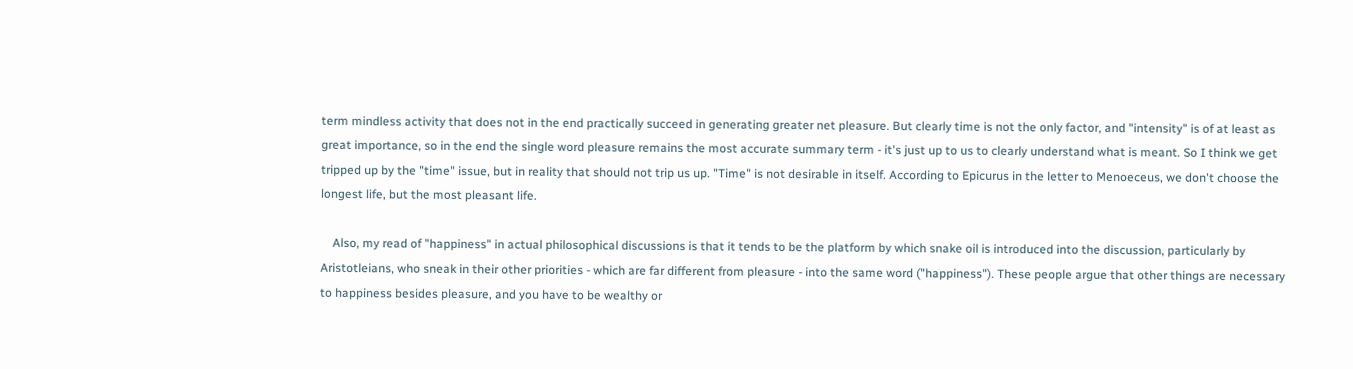term mindless activity that does not in the end practically succeed in generating greater net pleasure. But clearly time is not the only factor, and "intensity" is of at least as great importance, so in the end the single word pleasure remains the most accurate summary term - it's just up to us to clearly understand what is meant. So I think we get tripped up by the "time" issue, but in reality that should not trip us up. "Time" is not desirable in itself. According to Epicurus in the letter to Menoeceus, we don't choose the longest life, but the most pleasant life.

    Also, my read of "happiness" in actual philosophical discussions is that it tends to be the platform by which snake oil is introduced into the discussion, particularly by Aristotleians, who sneak in their other priorities - which are far different from pleasure - into the same word ("happiness"). These people argue that other things are necessary to happiness besides pleasure, and you have to be wealthy or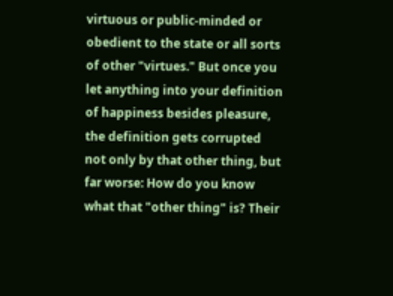virtuous or public-minded or obedient to the state or all sorts of other "virtues." But once you let anything into your definition of happiness besides pleasure, the definition gets corrupted not only by that other thing, but far worse: How do you know what that "other thing" is? Their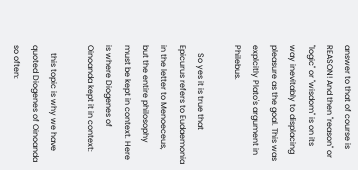answer to that of course is REASON! And then "reason" or "logic" or "wisdom" is on its way inevitably to displacing pleasure as the goal. This was explcitly Plato's argument in Philebus.

    So yes it is true that Epicurus refers to Eudaemonia in the letter to Menoeceus, but the entire philosophy must be kept in context. Here is where Diogenes of Oinoanda kept it in context:

    this topic is why we have quoted Diogenes of Oinoanda so often: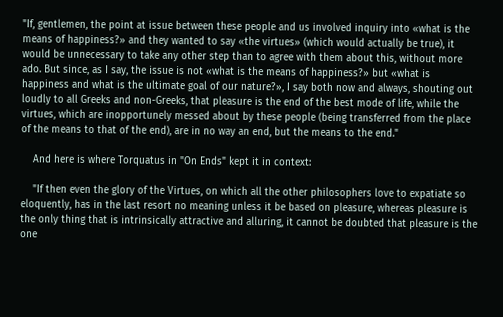"If, gentlemen, the point at issue between these people and us involved inquiry into «what is the means of happiness?» and they wanted to say «the virtues» (which would actually be true), it would be unnecessary to take any other step than to agree with them about this, without more ado. But since, as I say, the issue is not «what is the means of happiness?» but «what is happiness and what is the ultimate goal of our nature?», I say both now and always, shouting out loudly to all Greeks and non-Greeks, that pleasure is the end of the best mode of life, while the virtues, which are inopportunely messed about by these people (being transferred from the place of the means to that of the end), are in no way an end, but the means to the end."

    And here is where Torquatus in "On Ends" kept it in context:

    "If then even the glory of the Virtues, on which all the other philosophers love to expatiate so eloquently, has in the last resort no meaning unless it be based on pleasure, whereas pleasure is the only thing that is intrinsically attractive and alluring, it cannot be doubted that pleasure is the one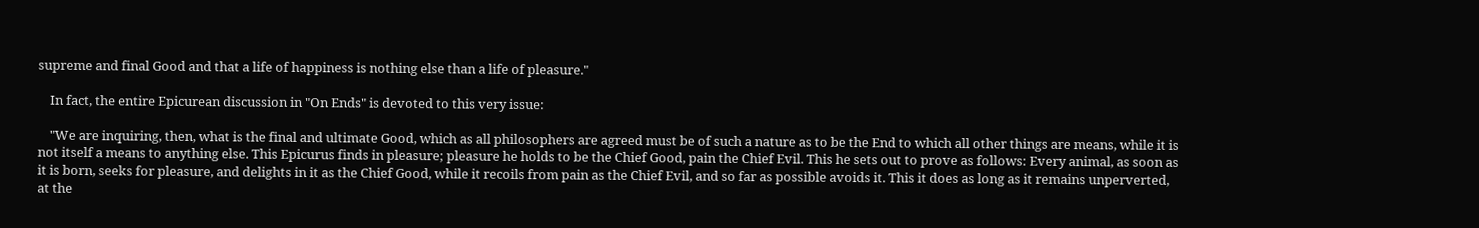supreme and final Good and that a life of happiness is nothing else than a life of pleasure."

    In fact, the entire Epicurean discussion in "On Ends" is devoted to this very issue:

    "We are inquiring, then, what is the final and ultimate Good, which as all philosophers are agreed must be of such a nature as to be the End to which all other things are means, while it is not itself a means to anything else. This Epicurus finds in pleasure; pleasure he holds to be the Chief Good, pain the Chief Evil. This he sets out to prove as follows: Every animal, as soon as it is born, seeks for pleasure, and delights in it as the Chief Good, while it recoils from pain as the Chief Evil, and so far as possible avoids it. This it does as long as it remains unperverted, at the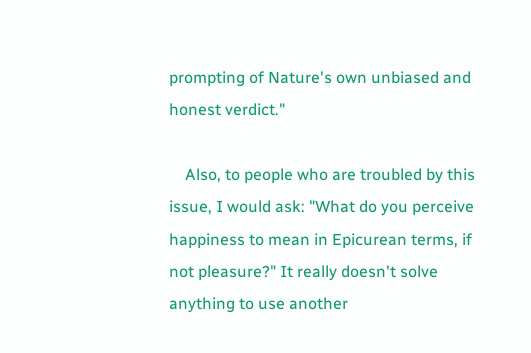prompting of Nature's own unbiased and honest verdict."

    Also, to people who are troubled by this issue, I would ask: "What do you perceive happiness to mean in Epicurean terms, if not pleasure?" It really doesn't solve anything to use another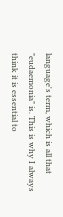language's term, which is all that "eudaemonia" is. This is why I always think it is essential to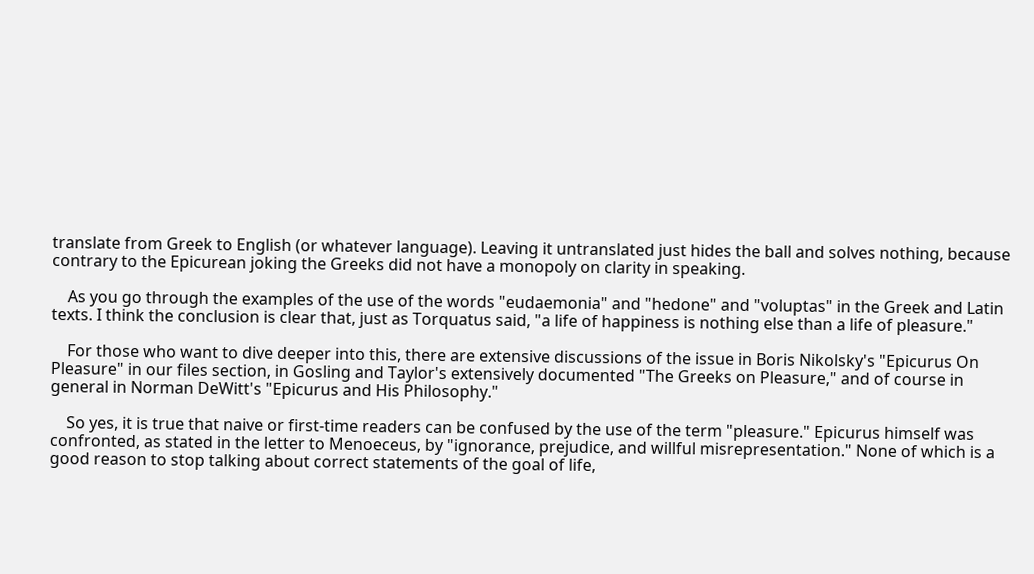translate from Greek to English (or whatever language). Leaving it untranslated just hides the ball and solves nothing, because contrary to the Epicurean joking the Greeks did not have a monopoly on clarity in speaking.

    As you go through the examples of the use of the words "eudaemonia" and "hedone" and "voluptas" in the Greek and Latin texts. I think the conclusion is clear that, just as Torquatus said, "a life of happiness is nothing else than a life of pleasure."

    For those who want to dive deeper into this, there are extensive discussions of the issue in Boris Nikolsky's "Epicurus On Pleasure" in our files section, in Gosling and Taylor's extensively documented "The Greeks on Pleasure," and of course in general in Norman DeWitt's "Epicurus and His Philosophy."

    So yes, it is true that naive or first-time readers can be confused by the use of the term "pleasure." Epicurus himself was confronted, as stated in the letter to Menoeceus, by "ignorance, prejudice, and willful misrepresentation." None of which is a good reason to stop talking about correct statements of the goal of life,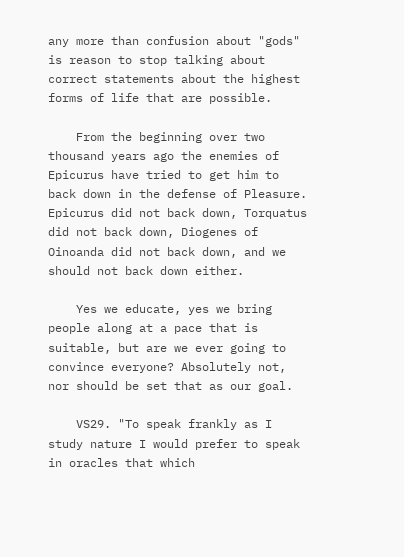any more than confusion about "gods" is reason to stop talking about correct statements about the highest forms of life that are possible.

    From the beginning over two thousand years ago the enemies of Epicurus have tried to get him to back down in the defense of Pleasure. Epicurus did not back down, Torquatus did not back down, Diogenes of Oinoanda did not back down, and we should not back down either.

    Yes we educate, yes we bring people along at a pace that is suitable, but are we ever going to convince everyone? Absolutely not, nor should be set that as our goal.

    VS29. "To speak frankly as I study nature I would prefer to speak in oracles that which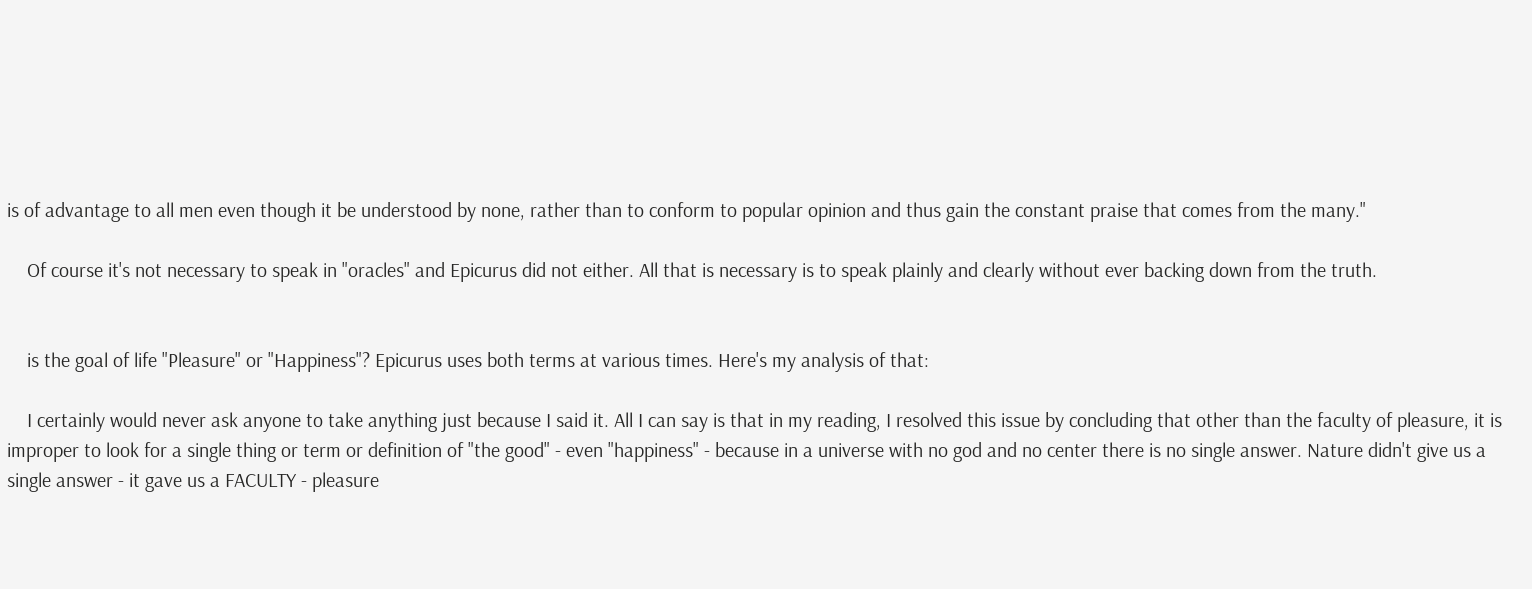is of advantage to all men even though it be understood by none, rather than to conform to popular opinion and thus gain the constant praise that comes from the many."

    Of course it's not necessary to speak in "oracles" and Epicurus did not either. All that is necessary is to speak plainly and clearly without ever backing down from the truth.


    is the goal of life "Pleasure" or "Happiness"? Epicurus uses both terms at various times. Here's my analysis of that:

    I certainly would never ask anyone to take anything just because I said it. All I can say is that in my reading, I resolved this issue by concluding that other than the faculty of pleasure, it is improper to look for a single thing or term or definition of "the good" - even "happiness" - because in a universe with no god and no center there is no single answer. Nature didn't give us a single answer - it gave us a FACULTY - pleasure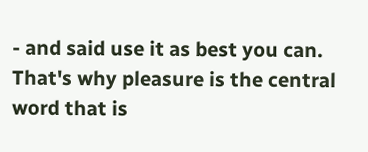- and said use it as best you can. That's why pleasure is the central word that is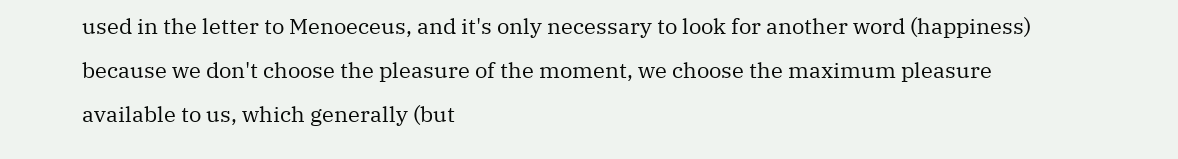used in the letter to Menoeceus, and it's only necessary to look for another word (happiness) because we don't choose the pleasure of the moment, we choose the maximum pleasure available to us, which generally (but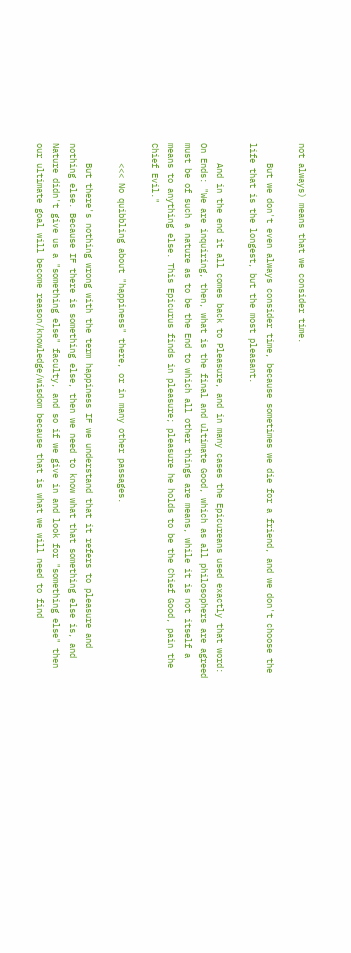not always) means that we consider time.

    But we don't even always consider time, because sometimes we die for a friend, and we don't choose the life that is the longest, but the most pleasant.

    And in the end it all comes back to Pleasure, and in many cases the Epicureans used exactly that word: On Ends: "We are inquiring, then, what is the final and ultimate Good, which as all philosophers are agreed must be of such a nature as to be the End to which all other things are means, while it is not itself a means to anything else. This Epicurus finds in pleasure; pleasure he holds to be the Chief Good, pain the Chief Evil."

    <<< No quibbling about "happiness" there, or in many other passages.

    But there's nothing wrong with the term happiness IF we understand that it refers to pleasure and nothing else. Because IF there is something else, then we need to know what that something else is, and Nature didn't give us a "something else" faculty, and so if we give in and look for "something else" then our ultimate goal will become reason/knowledge/wisdom because that is what we will need to find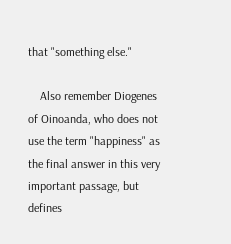that "something else."

    Also remember Diogenes of Oinoanda, who does not use the term "happiness" as the final answer in this very important passage, but defines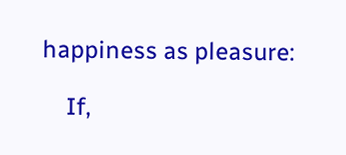happiness as pleasure:

    If,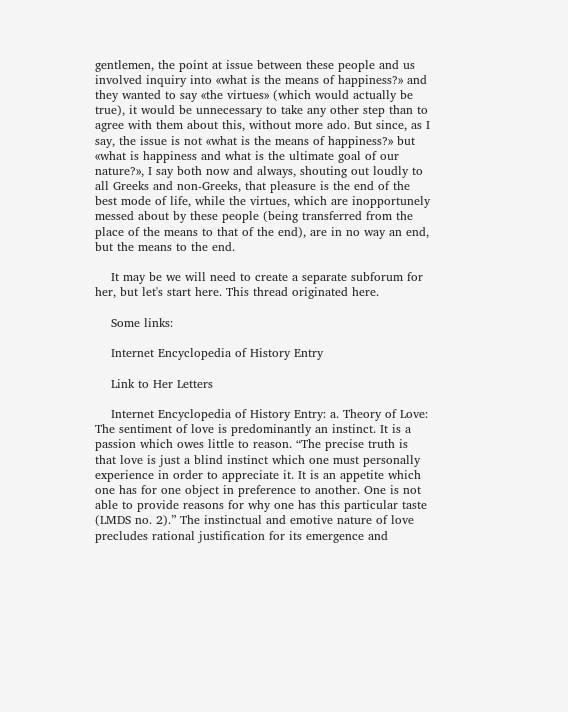gentlemen, the point at issue between these people and us involved inquiry into «what is the means of happiness?» and they wanted to say «the virtues» (which would actually be true), it would be unnecessary to take any other step than to agree with them about this, without more ado. But since, as I say, the issue is not «what is the means of happiness?» but «what is happiness and what is the ultimate goal of our nature?», I say both now and always, shouting out loudly to all Greeks and non-Greeks, that pleasure is the end of the best mode of life, while the virtues, which are inopportunely messed about by these people (being transferred from the place of the means to that of the end), are in no way an end, but the means to the end.

    It may be we will need to create a separate subforum for her, but let's start here. This thread originated here.

    Some links:

    Internet Encyclopedia of History Entry

    Link to Her Letters

    Internet Encyclopedia of History Entry: a. Theory of Love: The sentiment of love is predominantly an instinct. It is a passion which owes little to reason. “The precise truth is that love is just a blind instinct which one must personally experience in order to appreciate it. It is an appetite which one has for one object in preference to another. One is not able to provide reasons for why one has this particular taste (LMDS no. 2).” The instinctual and emotive nature of love precludes rational justification for its emergence and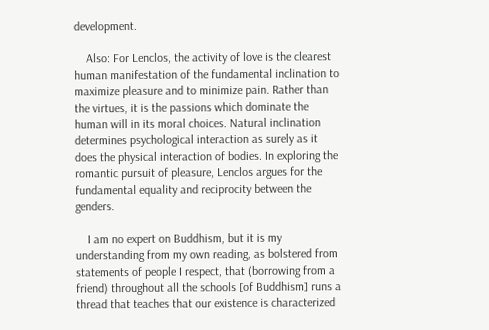development.

    Also: For Lenclos, the activity of love is the clearest human manifestation of the fundamental inclination to maximize pleasure and to minimize pain. Rather than the virtues, it is the passions which dominate the human will in its moral choices. Natural inclination determines psychological interaction as surely as it does the physical interaction of bodies. In exploring the romantic pursuit of pleasure, Lenclos argues for the fundamental equality and reciprocity between the genders.

    I am no expert on Buddhism, but it is my understanding from my own reading, as bolstered from statements of people I respect, that (borrowing from a friend) throughout all the schools [of Buddhism] runs a thread that teaches that our existence is characterized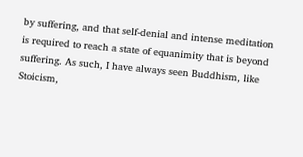by suffering, and that self-denial and intense meditation is required to reach a state of equanimity that is beyond suffering. As such, I have always seen Buddhism, like Stoicism,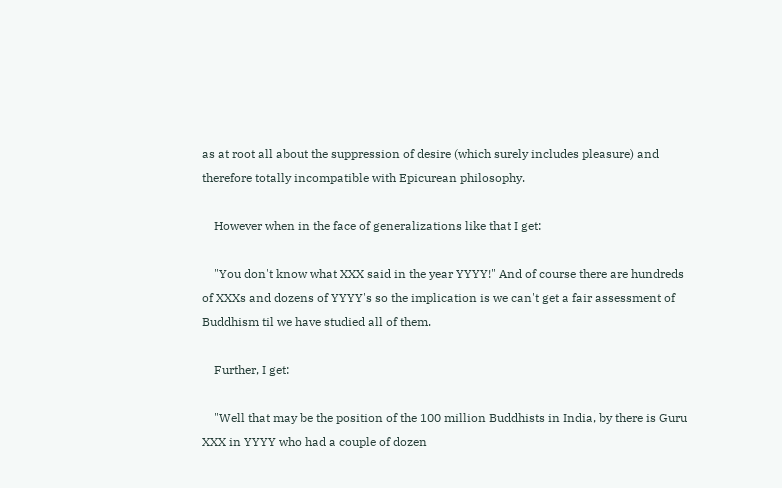as at root all about the suppression of desire (which surely includes pleasure) and therefore totally incompatible with Epicurean philosophy.

    However when in the face of generalizations like that I get:

    "You don't know what XXX said in the year YYYY!" And of course there are hundreds of XXXs and dozens of YYYY's so the implication is we can't get a fair assessment of Buddhism til we have studied all of them.

    Further, I get:

    "Well that may be the position of the 100 million Buddhists in India, by there is Guru XXX in YYYY who had a couple of dozen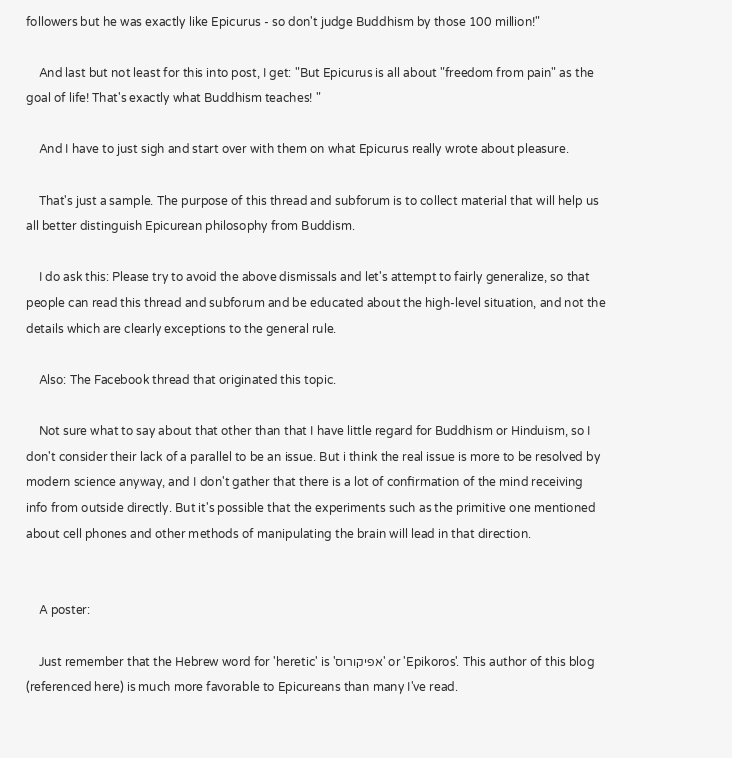followers but he was exactly like Epicurus - so don't judge Buddhism by those 100 million!"

    And last but not least for this into post, I get: "But Epicurus is all about "freedom from pain" as the goal of life! That's exactly what Buddhism teaches! "

    And I have to just sigh and start over with them on what Epicurus really wrote about pleasure.

    That's just a sample. The purpose of this thread and subforum is to collect material that will help us all better distinguish Epicurean philosophy from Buddism.

    I do ask this: Please try to avoid the above dismissals and let's attempt to fairly generalize, so that people can read this thread and subforum and be educated about the high-level situation, and not the details which are clearly exceptions to the general rule.

    Also: The Facebook thread that originated this topic.

    Not sure what to say about that other than that I have little regard for Buddhism or Hinduism, so I don't consider their lack of a parallel to be an issue. But i think the real issue is more to be resolved by modern science anyway, and I don't gather that there is a lot of confirmation of the mind receiving info from outside directly. But it's possible that the experiments such as the primitive one mentioned about cell phones and other methods of manipulating the brain will lead in that direction.


    A poster:

    Just remember that the Hebrew word for 'heretic' is 'אפיקורוס' or 'Epikoros'. This author of this blog (referenced here) is much more favorable to Epicureans than many I've read.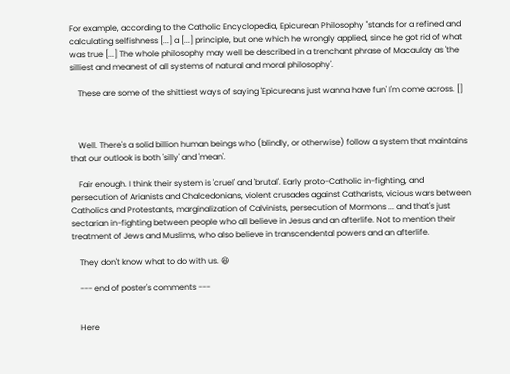For example, according to the Catholic Encyclopedia, Epicurean Philosophy "stands for a refined and calculating selfishness [...] a [...] principle, but one which he wrongly applied, since he got rid of what was true [...] The whole philosophy may well be described in a trenchant phrase of Macaulay as 'the silliest and meanest of all systems of natural and moral philosophy'.

    These are some of the shittiest ways of saying 'Epicureans just wanna have fun' I'm come across. []



    Well. There's a solid billion human beings who (blindly, or otherwise) follow a system that maintains that our outlook is both 'silly' and 'mean'.

    Fair enough. I think their system is 'cruel' and 'brutal'. Early proto-Catholic in-fighting, and persecution of Arianists and Chalcedonians, violent crusades against Catharists, vicious wars between Catholics and Protestants, marginalization of Calvinists, persecution of Mormons ... and that's just sectarian in-fighting between people who all believe in Jesus and an afterlife. Not to mention their treatment of Jews and Muslims, who also believe in transcendental powers and an afterlife.

    They don't know what to do with us. 😆

    --- end of poster's comments ---


    Here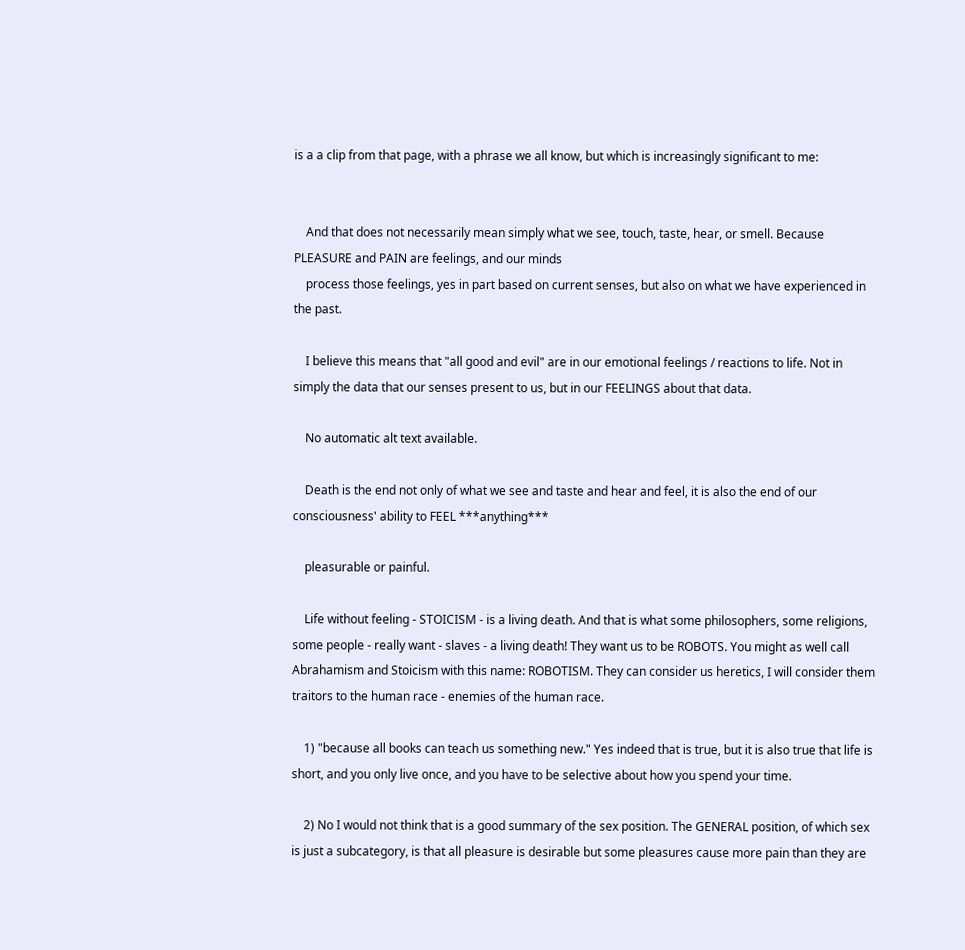is a a clip from that page, with a phrase we all know, but which is increasingly significant to me:


    And that does not necessarily mean simply what we see, touch, taste, hear, or smell. Because PLEASURE and PAIN are feelings, and our minds
    process those feelings, yes in part based on current senses, but also on what we have experienced in the past.

    I believe this means that "all good and evil" are in our emotional feelings / reactions to life. Not in simply the data that our senses present to us, but in our FEELINGS about that data.

    No automatic alt text available.

    Death is the end not only of what we see and taste and hear and feel, it is also the end of our consciousness' ability to FEEL ***anything***

    pleasurable or painful.

    Life without feeling - STOICISM - is a living death. And that is what some philosophers, some religions, some people - really want - slaves - a living death! They want us to be ROBOTS. You might as well call Abrahamism and Stoicism with this name: ROBOTISM. They can consider us heretics, I will consider them traitors to the human race - enemies of the human race.

    1) "because all books can teach us something new." Yes indeed that is true, but it is also true that life is short, and you only live once, and you have to be selective about how you spend your time.

    2) No I would not think that is a good summary of the sex position. The GENERAL position, of which sex is just a subcategory, is that all pleasure is desirable but some pleasures cause more pain than they are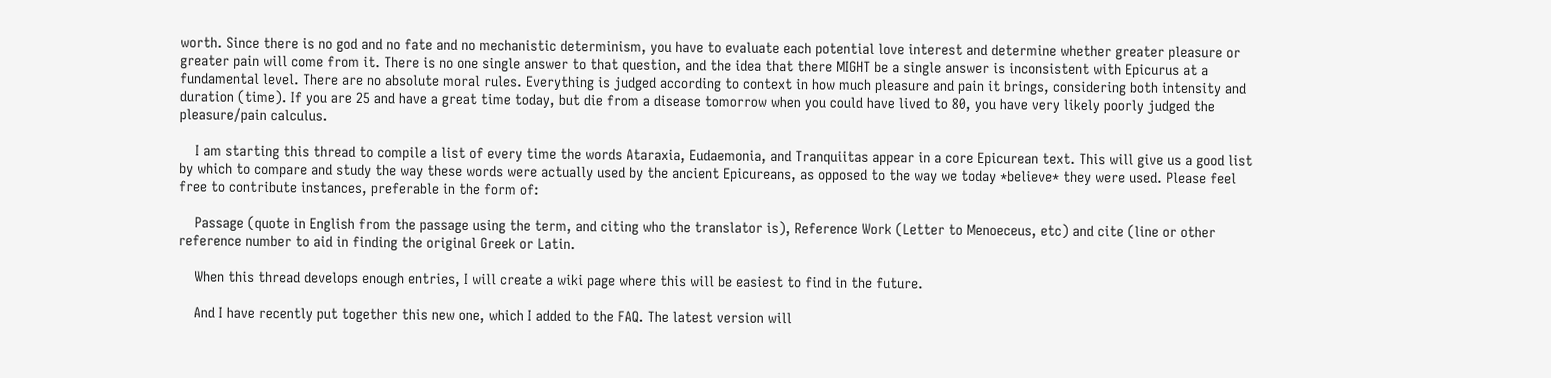worth. Since there is no god and no fate and no mechanistic determinism, you have to evaluate each potential love interest and determine whether greater pleasure or greater pain will come from it. There is no one single answer to that question, and the idea that there MIGHT be a single answer is inconsistent with Epicurus at a fundamental level. There are no absolute moral rules. Everything is judged according to context in how much pleasure and pain it brings, considering both intensity and duration (time). If you are 25 and have a great time today, but die from a disease tomorrow when you could have lived to 80, you have very likely poorly judged the pleasure/pain calculus.

    I am starting this thread to compile a list of every time the words Ataraxia, Eudaemonia, and Tranquiitas appear in a core Epicurean text. This will give us a good list by which to compare and study the way these words were actually used by the ancient Epicureans, as opposed to the way we today *believe* they were used. Please feel free to contribute instances, preferable in the form of:

    Passage (quote in English from the passage using the term, and citing who the translator is), Reference Work (Letter to Menoeceus, etc) and cite (line or other reference number to aid in finding the original Greek or Latin.

    When this thread develops enough entries, I will create a wiki page where this will be easiest to find in the future.

    And I have recently put together this new one, which I added to the FAQ. The latest version will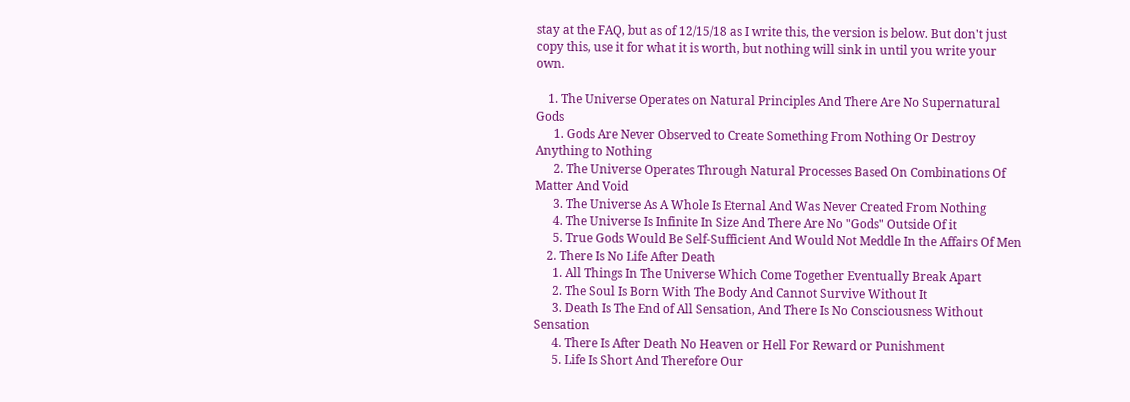stay at the FAQ, but as of 12/15/18 as I write this, the version is below. But don't just copy this, use it for what it is worth, but nothing will sink in until you write your own.

    1. The Universe Operates on Natural Principles And There Are No Supernatural Gods
      1. Gods Are Never Observed to Create Something From Nothing Or Destroy Anything to Nothing
      2. The Universe Operates Through Natural Processes Based On Combinations Of Matter And Void
      3. The Universe As A Whole Is Eternal And Was Never Created From Nothing
      4. The Universe Is Infinite In Size And There Are No "Gods" Outside Of it
      5. True Gods Would Be Self-Sufficient And Would Not Meddle In the Affairs Of Men
    2. There Is No Life After Death
      1. All Things In The Universe Which Come Together Eventually Break Apart
      2. The Soul Is Born With The Body And Cannot Survive Without It
      3. Death Is The End of All Sensation, And There Is No Consciousness Without Sensation
      4. There Is After Death No Heaven or Hell For Reward or Punishment
      5. Life Is Short And Therefore Our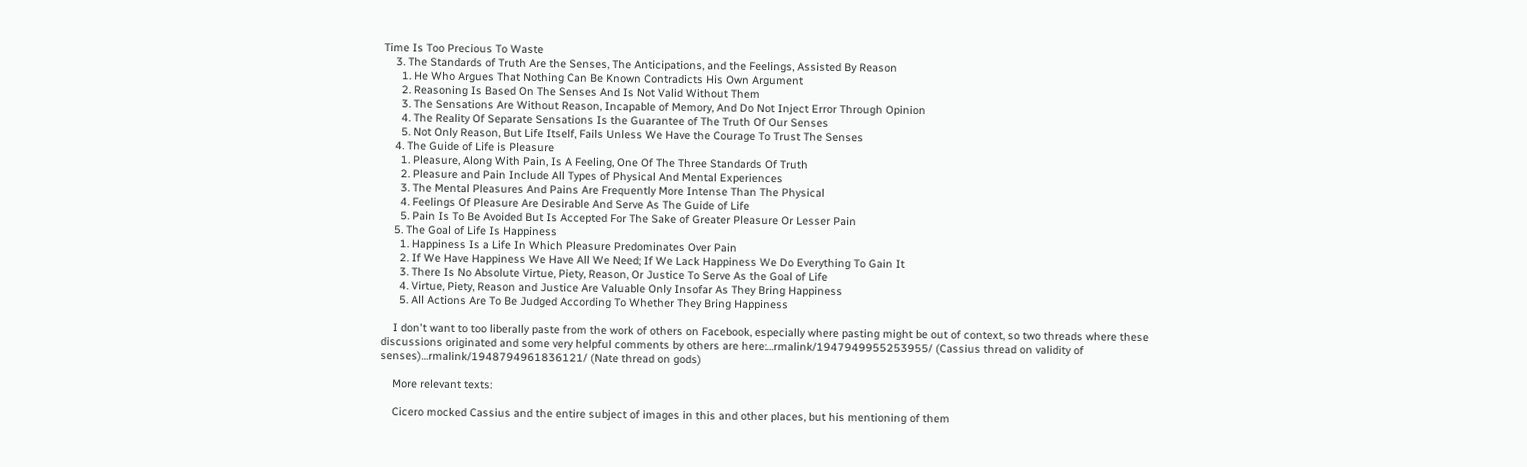Time Is Too Precious To Waste
    3. The Standards of Truth Are the Senses, The Anticipations, and the Feelings, Assisted By Reason
      1. He Who Argues That Nothing Can Be Known Contradicts His Own Argument
      2. Reasoning Is Based On The Senses And Is Not Valid Without Them
      3. The Sensations Are Without Reason, Incapable of Memory, And Do Not Inject Error Through Opinion
      4. The Reality Of Separate Sensations Is the Guarantee of The Truth Of Our Senses
      5. Not Only Reason, But Life Itself, Fails Unless We Have the Courage To Trust The Senses
    4. The Guide of Life is Pleasure
      1. Pleasure, Along With Pain, Is A Feeling, One Of The Three Standards Of Truth
      2. Pleasure and Pain Include All Types of Physical And Mental Experiences
      3. The Mental Pleasures And Pains Are Frequently More Intense Than The Physical
      4. Feelings Of Pleasure Are Desirable And Serve As The Guide of Life
      5. Pain Is To Be Avoided But Is Accepted For The Sake of Greater Pleasure Or Lesser Pain
    5. The Goal of Life Is Happiness
      1. Happiness Is a Life In Which Pleasure Predominates Over Pain
      2. If We Have Happiness We Have All We Need; If We Lack Happiness We Do Everything To Gain It
      3. There Is No Absolute Virtue, Piety, Reason, Or Justice To Serve As the Goal of Life
      4. Virtue, Piety, Reason and Justice Are Valuable Only Insofar As They Bring Happiness
      5. All Actions Are To Be Judged According To Whether They Bring Happiness

    I don't want to too liberally paste from the work of others on Facebook, especially where pasting might be out of context, so two threads where these discussions originated and some very helpful comments by others are here:…rmalink/1947949955253955/ (Cassius thread on validity of senses)…rmalink/1948794961836121/ (Nate thread on gods)

    More relevant texts:

    Cicero mocked Cassius and the entire subject of images in this and other places, but his mentioning of them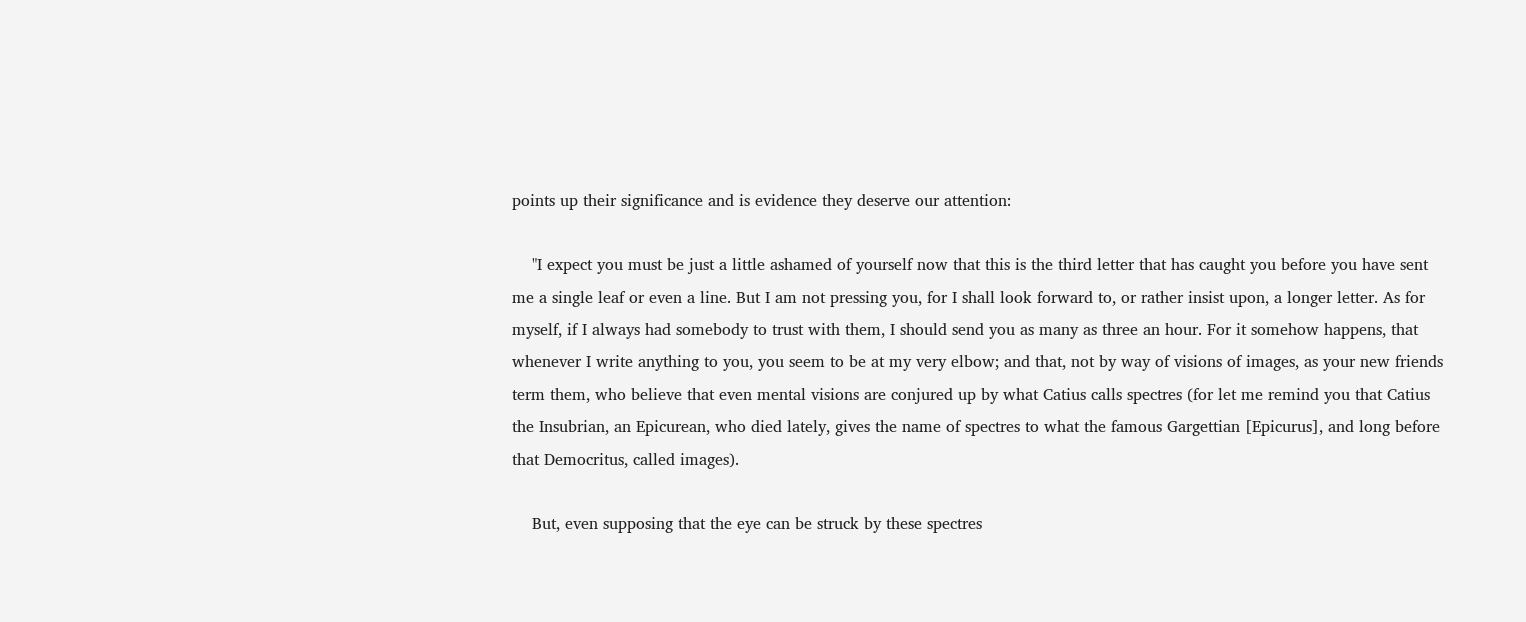points up their significance and is evidence they deserve our attention:

    "I expect you must be just a little ashamed of yourself now that this is the third letter that has caught you before you have sent me a single leaf or even a line. But I am not pressing you, for I shall look forward to, or rather insist upon, a longer letter. As for myself, if I always had somebody to trust with them, I should send you as many as three an hour. For it somehow happens, that whenever I write anything to you, you seem to be at my very elbow; and that, not by way of visions of images, as your new friends term them, who believe that even mental visions are conjured up by what Catius calls spectres (for let me remind you that Catius the Insubrian, an Epicurean, who died lately, gives the name of spectres to what the famous Gargettian [Epicurus], and long before that Democritus, called images).

    But, even supposing that the eye can be struck by these spectres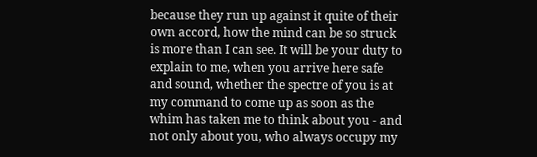because they run up against it quite of their own accord, how the mind can be so struck is more than I can see. It will be your duty to explain to me, when you arrive here safe and sound, whether the spectre of you is at my command to come up as soon as the whim has taken me to think about you - and not only about you, who always occupy my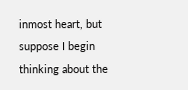inmost heart, but suppose I begin thinking about the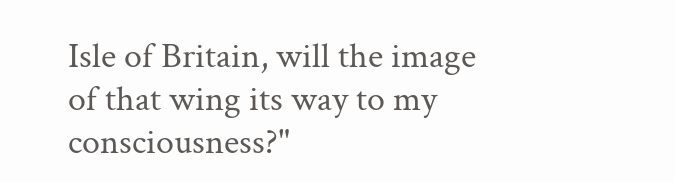Isle of Britain, will the image of that wing its way to my consciousness?"